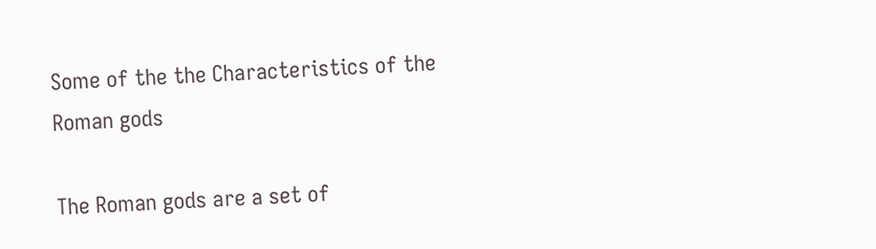Some of the the Characteristics of the Roman gods

The Roman gods are a set of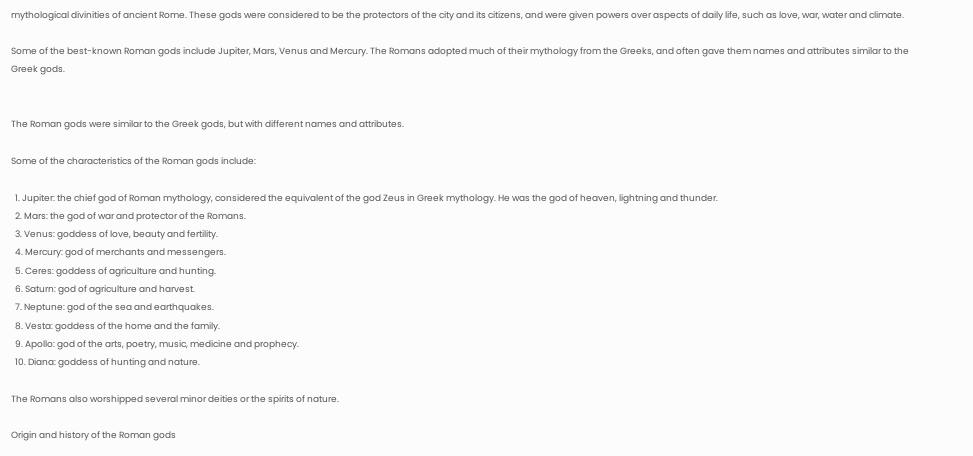mythological divinities of ancient Rome. These gods were considered to be the protectors of the city and its citizens, and were given powers over aspects of daily life, such as love, war, water and climate.

Some of the best-known Roman gods include Jupiter, Mars, Venus and Mercury. The Romans adopted much of their mythology from the Greeks, and often gave them names and attributes similar to the Greek gods.


The Roman gods were similar to the Greek gods, but with different names and attributes.

Some of the characteristics of the Roman gods include:

  1. Jupiter: the chief god of Roman mythology, considered the equivalent of the god Zeus in Greek mythology. He was the god of heaven, lightning and thunder.
  2. Mars: the god of war and protector of the Romans.
  3. Venus: goddess of love, beauty and fertility.
  4. Mercury: god of merchants and messengers.
  5. Ceres: goddess of agriculture and hunting.
  6. Saturn: god of agriculture and harvest.
  7. Neptune: god of the sea and earthquakes.
  8. Vesta: goddess of the home and the family.
  9. Apollo: god of the arts, poetry, music, medicine and prophecy.
  10. Diana: goddess of hunting and nature.

The Romans also worshipped several minor deities or the spirits of nature.

Origin and history of the Roman gods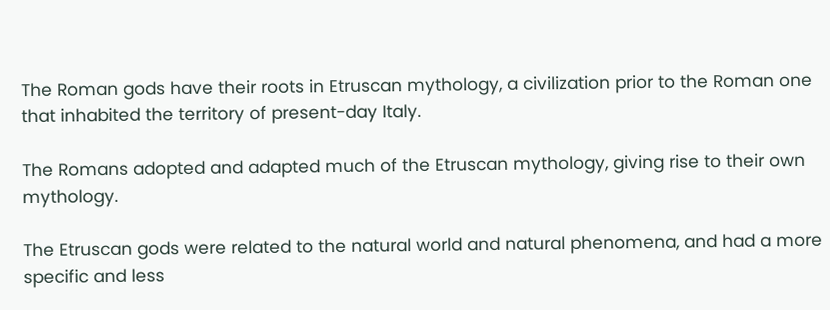The Roman gods have their roots in Etruscan mythology, a civilization prior to the Roman one that inhabited the territory of present-day Italy.

The Romans adopted and adapted much of the Etruscan mythology, giving rise to their own mythology.

The Etruscan gods were related to the natural world and natural phenomena, and had a more specific and less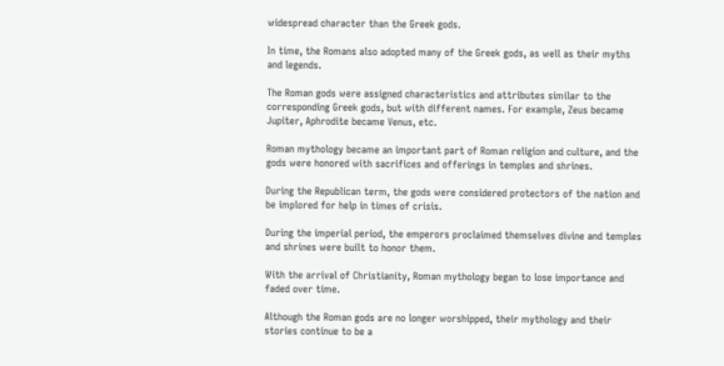widespread character than the Greek gods.

In time, the Romans also adopted many of the Greek gods, as well as their myths and legends.

The Roman gods were assigned characteristics and attributes similar to the corresponding Greek gods, but with different names. For example, Zeus became Jupiter, Aphrodite became Venus, etc.

Roman mythology became an important part of Roman religion and culture, and the gods were honored with sacrifices and offerings in temples and shrines.

During the Republican term, the gods were considered protectors of the nation and be implored for help in times of crisis.

During the imperial period, the emperors proclaimed themselves divine and temples and shrines were built to honor them.

With the arrival of Christianity, Roman mythology began to lose importance and faded over time.

Although the Roman gods are no longer worshipped, their mythology and their stories continue to be a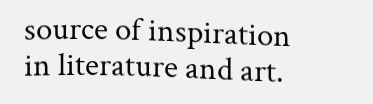source of inspiration in literature and art.